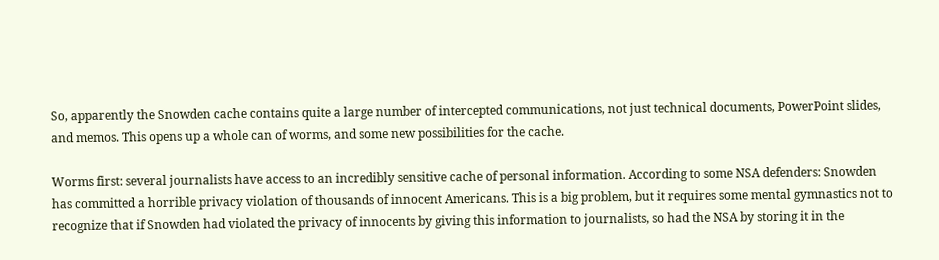So, apparently the Snowden cache contains quite a large number of intercepted communications, not just technical documents, PowerPoint slides, and memos. This opens up a whole can of worms, and some new possibilities for the cache.

Worms first: several journalists have access to an incredibly sensitive cache of personal information. According to some NSA defenders: Snowden has committed a horrible privacy violation of thousands of innocent Americans. This is a big problem, but it requires some mental gymnastics not to recognize that if Snowden had violated the privacy of innocents by giving this information to journalists, so had the NSA by storing it in the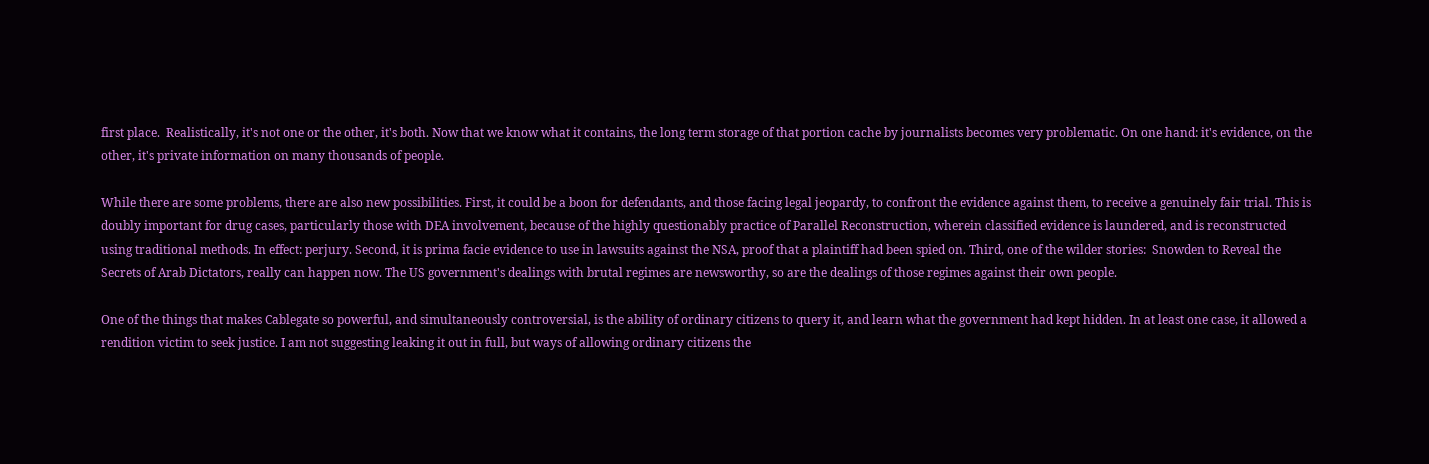first place.  Realistically, it's not one or the other, it's both. Now that we know what it contains, the long term storage of that portion cache by journalists becomes very problematic. On one hand: it's evidence, on the other, it's private information on many thousands of people.

While there are some problems, there are also new possibilities. First, it could be a boon for defendants, and those facing legal jeopardy, to confront the evidence against them, to receive a genuinely fair trial. This is doubly important for drug cases, particularly those with DEA involvement, because of the highly questionably practice of Parallel Reconstruction, wherein classified evidence is laundered, and is reconstructed using traditional methods. In effect: perjury. Second, it is prima facie evidence to use in lawsuits against the NSA, proof that a plaintiff had been spied on. Third, one of the wilder stories:  Snowden to Reveal the Secrets of Arab Dictators, really can happen now. The US government's dealings with brutal regimes are newsworthy, so are the dealings of those regimes against their own people.

One of the things that makes Cablegate so powerful, and simultaneously controversial, is the ability of ordinary citizens to query it, and learn what the government had kept hidden. In at least one case, it allowed a rendition victim to seek justice. I am not suggesting leaking it out in full, but ways of allowing ordinary citizens the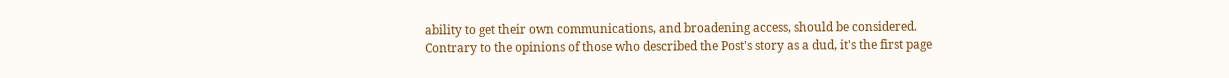ability to get their own communications, and broadening access, should be considered. Contrary to the opinions of those who described the Post's story as a dud, it's the first page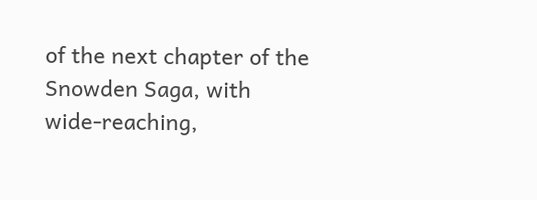of the next chapter of the Snowden Saga, with wide-reaching,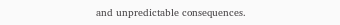and unpredictable consequences.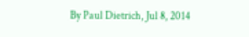By Paul Dietrich, Jul 8, 2014